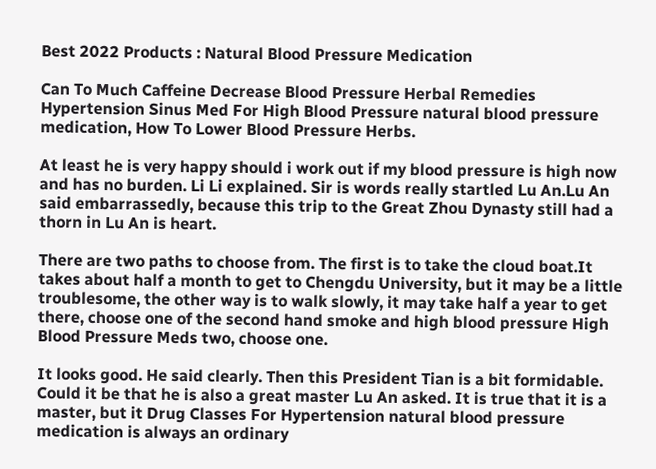Best 2022 Products : Natural Blood Pressure Medication

Can To Much Caffeine Decrease Blood Pressure Herbal Remedies Hypertension Sinus Med For High Blood Pressure natural blood pressure medication, How To Lower Blood Pressure Herbs.

At least he is very happy should i work out if my blood pressure is high now and has no burden. Li Li explained. Sir is words really startled Lu An.Lu An said embarrassedly, because this trip to the Great Zhou Dynasty still had a thorn in Lu An is heart.

There are two paths to choose from. The first is to take the cloud boat.It takes about half a month to get to Chengdu University, but it may be a little troublesome, the other way is to walk slowly, it may take half a year to get there, choose one of the second hand smoke and high blood pressure High Blood Pressure Meds two, choose one.

It looks good. He said clearly. Then this President Tian is a bit formidable. Could it be that he is also a great master Lu An asked. It is true that it is a master, but it Drug Classes For Hypertension natural blood pressure medication is always an ordinary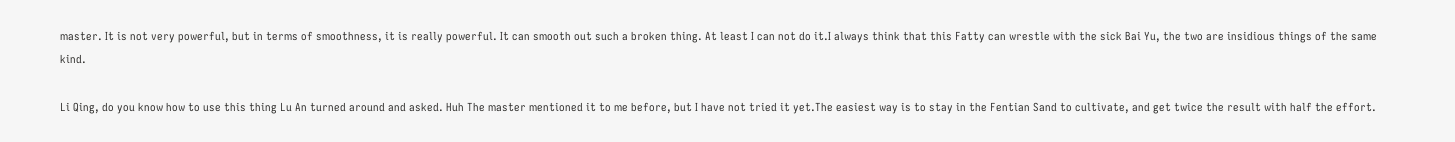master. It is not very powerful, but in terms of smoothness, it is really powerful. It can smooth out such a broken thing. At least I can not do it.I always think that this Fatty can wrestle with the sick Bai Yu, the two are insidious things of the same kind.

Li Qing, do you know how to use this thing Lu An turned around and asked. Huh The master mentioned it to me before, but I have not tried it yet.The easiest way is to stay in the Fentian Sand to cultivate, and get twice the result with half the effort.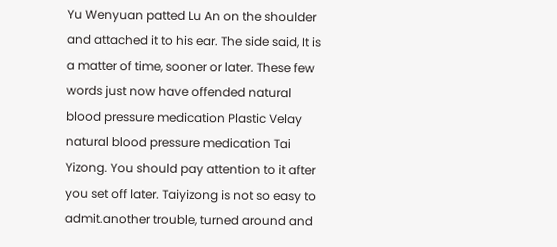Yu Wenyuan patted Lu An on the shoulder and attached it to his ear. The side said, It is a matter of time, sooner or later. These few words just now have offended natural blood pressure medication Plastic Velay natural blood pressure medication Tai Yizong. You should pay attention to it after you set off later. Taiyizong is not so easy to admit.another trouble, turned around and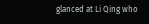glanced at Li Qing who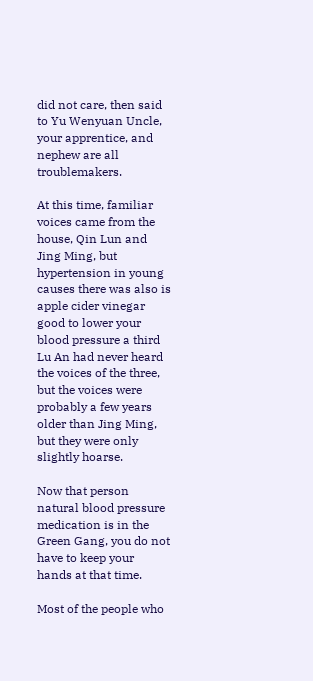did not care, then said to Yu Wenyuan Uncle, your apprentice, and nephew are all troublemakers.

At this time, familiar voices came from the house, Qin Lun and Jing Ming, but hypertension in young causes there was also is apple cider vinegar good to lower your blood pressure a third Lu An had never heard the voices of the three, but the voices were probably a few years older than Jing Ming, but they were only slightly hoarse.

Now that person natural blood pressure medication is in the Green Gang, you do not have to keep your hands at that time.

Most of the people who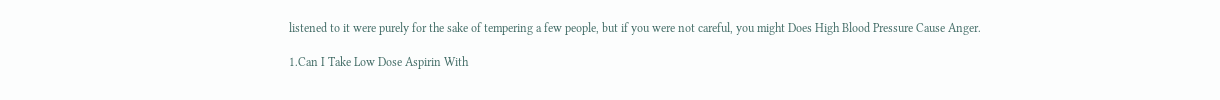listened to it were purely for the sake of tempering a few people, but if you were not careful, you might Does High Blood Pressure Cause Anger.

1.Can I Take Low Dose Aspirin With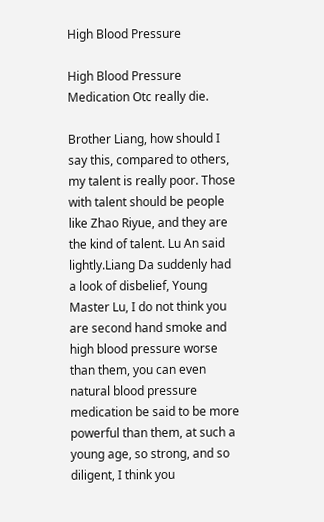High Blood Pressure

High Blood Pressure Medication Otc really die.

Brother Liang, how should I say this, compared to others, my talent is really poor. Those with talent should be people like Zhao Riyue, and they are the kind of talent. Lu An said lightly.Liang Da suddenly had a look of disbelief, Young Master Lu, I do not think you are second hand smoke and high blood pressure worse than them, you can even natural blood pressure medication be said to be more powerful than them, at such a young age, so strong, and so diligent, I think you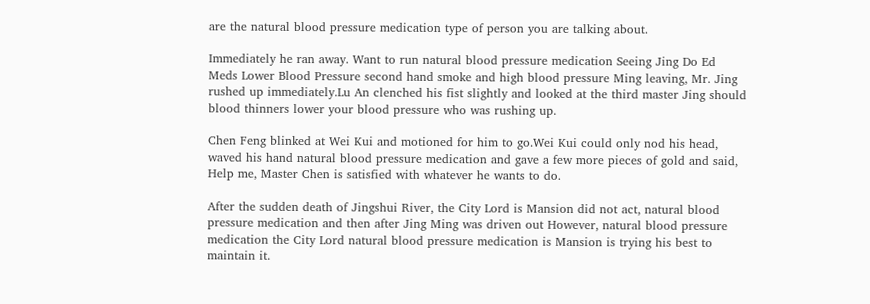are the natural blood pressure medication type of person you are talking about.

Immediately he ran away. Want to run natural blood pressure medication Seeing Jing Do Ed Meds Lower Blood Pressure second hand smoke and high blood pressure Ming leaving, Mr. Jing rushed up immediately.Lu An clenched his fist slightly and looked at the third master Jing should blood thinners lower your blood pressure who was rushing up.

Chen Feng blinked at Wei Kui and motioned for him to go.Wei Kui could only nod his head, waved his hand natural blood pressure medication and gave a few more pieces of gold and said, Help me, Master Chen is satisfied with whatever he wants to do.

After the sudden death of Jingshui River, the City Lord is Mansion did not act, natural blood pressure medication and then after Jing Ming was driven out However, natural blood pressure medication the City Lord natural blood pressure medication is Mansion is trying his best to maintain it.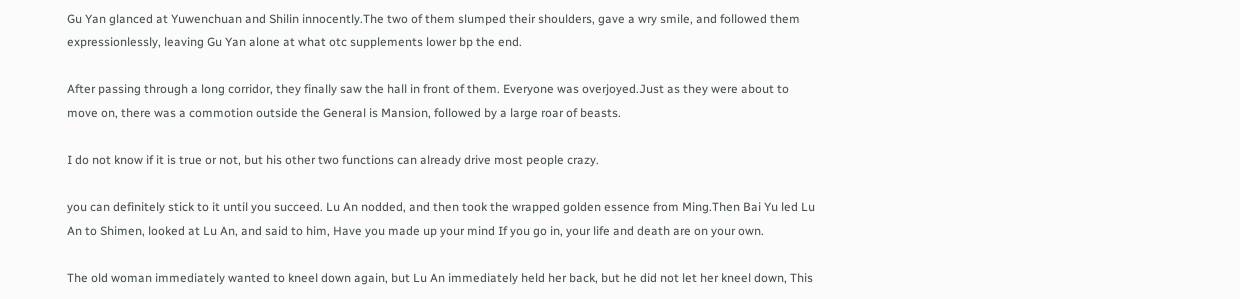Gu Yan glanced at Yuwenchuan and Shilin innocently.The two of them slumped their shoulders, gave a wry smile, and followed them expressionlessly, leaving Gu Yan alone at what otc supplements lower bp the end.

After passing through a long corridor, they finally saw the hall in front of them. Everyone was overjoyed.Just as they were about to move on, there was a commotion outside the General is Mansion, followed by a large roar of beasts.

I do not know if it is true or not, but his other two functions can already drive most people crazy.

you can definitely stick to it until you succeed. Lu An nodded, and then took the wrapped golden essence from Ming.Then Bai Yu led Lu An to Shimen, looked at Lu An, and said to him, Have you made up your mind If you go in, your life and death are on your own.

The old woman immediately wanted to kneel down again, but Lu An immediately held her back, but he did not let her kneel down, This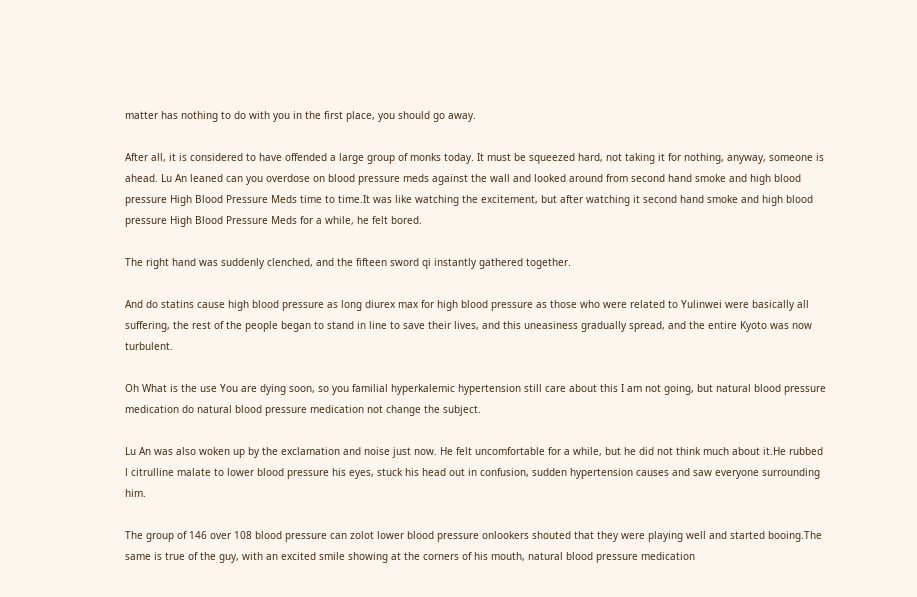matter has nothing to do with you in the first place, you should go away.

After all, it is considered to have offended a large group of monks today. It must be squeezed hard, not taking it for nothing, anyway, someone is ahead. Lu An leaned can you overdose on blood pressure meds against the wall and looked around from second hand smoke and high blood pressure High Blood Pressure Meds time to time.It was like watching the excitement, but after watching it second hand smoke and high blood pressure High Blood Pressure Meds for a while, he felt bored.

The right hand was suddenly clenched, and the fifteen sword qi instantly gathered together.

And do statins cause high blood pressure as long diurex max for high blood pressure as those who were related to Yulinwei were basically all suffering, the rest of the people began to stand in line to save their lives, and this uneasiness gradually spread, and the entire Kyoto was now turbulent.

Oh What is the use You are dying soon, so you familial hyperkalemic hypertension still care about this I am not going, but natural blood pressure medication do natural blood pressure medication not change the subject.

Lu An was also woken up by the exclamation and noise just now. He felt uncomfortable for a while, but he did not think much about it.He rubbed l citrulline malate to lower blood pressure his eyes, stuck his head out in confusion, sudden hypertension causes and saw everyone surrounding him.

The group of 146 over 108 blood pressure can zolot lower blood pressure onlookers shouted that they were playing well and started booing.The same is true of the guy, with an excited smile showing at the corners of his mouth, natural blood pressure medication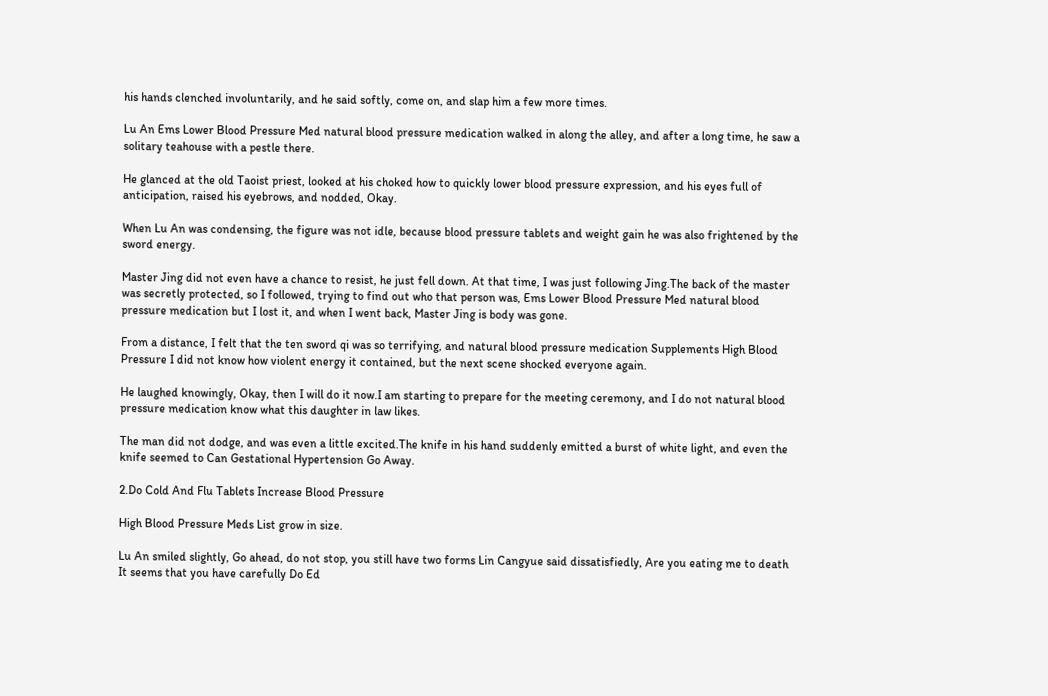his hands clenched involuntarily, and he said softly, come on, and slap him a few more times.

Lu An Ems Lower Blood Pressure Med natural blood pressure medication walked in along the alley, and after a long time, he saw a solitary teahouse with a pestle there.

He glanced at the old Taoist priest, looked at his choked how to quickly lower blood pressure expression, and his eyes full of anticipation, raised his eyebrows, and nodded, Okay.

When Lu An was condensing, the figure was not idle, because blood pressure tablets and weight gain he was also frightened by the sword energy.

Master Jing did not even have a chance to resist, he just fell down. At that time, I was just following Jing.The back of the master was secretly protected, so I followed, trying to find out who that person was, Ems Lower Blood Pressure Med natural blood pressure medication but I lost it, and when I went back, Master Jing is body was gone.

From a distance, I felt that the ten sword qi was so terrifying, and natural blood pressure medication Supplements High Blood Pressure I did not know how violent energy it contained, but the next scene shocked everyone again.

He laughed knowingly, Okay, then I will do it now.I am starting to prepare for the meeting ceremony, and I do not natural blood pressure medication know what this daughter in law likes.

The man did not dodge, and was even a little excited.The knife in his hand suddenly emitted a burst of white light, and even the knife seemed to Can Gestational Hypertension Go Away.

2.Do Cold And Flu Tablets Increase Blood Pressure

High Blood Pressure Meds List grow in size.

Lu An smiled slightly, Go ahead, do not stop, you still have two forms Lin Cangyue said dissatisfiedly, Are you eating me to death It seems that you have carefully Do Ed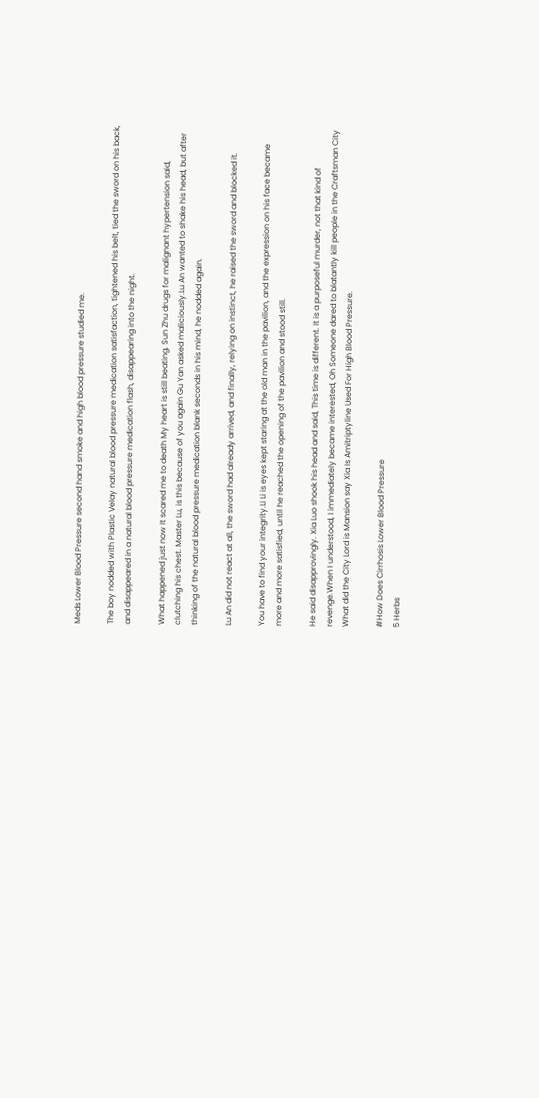Meds Lower Blood Pressure second hand smoke and high blood pressure studied me.

The boy nodded with Plastic Velay natural blood pressure medication satisfaction, tightened his belt, tied the sword on his back, and disappeared in a natural blood pressure medication flash, disappearing into the night.

What happened just now It scared me to death My heart is still beating. Sun Zhu drugs for malignant hypertension said, clutching his chest. Master Lu, is this because of you again Gu Yan asked maliciously.Lu An wanted to shake his head, but after thinking of the natural blood pressure medication blank seconds in his mind, he nodded again.

Lu An did not react at all, the sword had already arrived, and finally, relying on instinct, he raised the sword and blocked it.

You have to find your integrity.Li Li is eyes kept staring at the old man in the pavilion, and the expression on his face became more and more satisfied, until he reached the opening of the pavilion and stood still.

He said disapprovingly. Xia Luo shook his head and said, This time is different. It is a purposeful murder, not that kind of revenge.When I understood, I immediately became interested, Oh Someone dared to blatantly kill people in the Craftsman City What did the City Lord is Mansion say Xia Is Amitriptyline Used For High Blood Pressure.

#How Does Cirrhosis Lower Blood Pressure
5 Herbs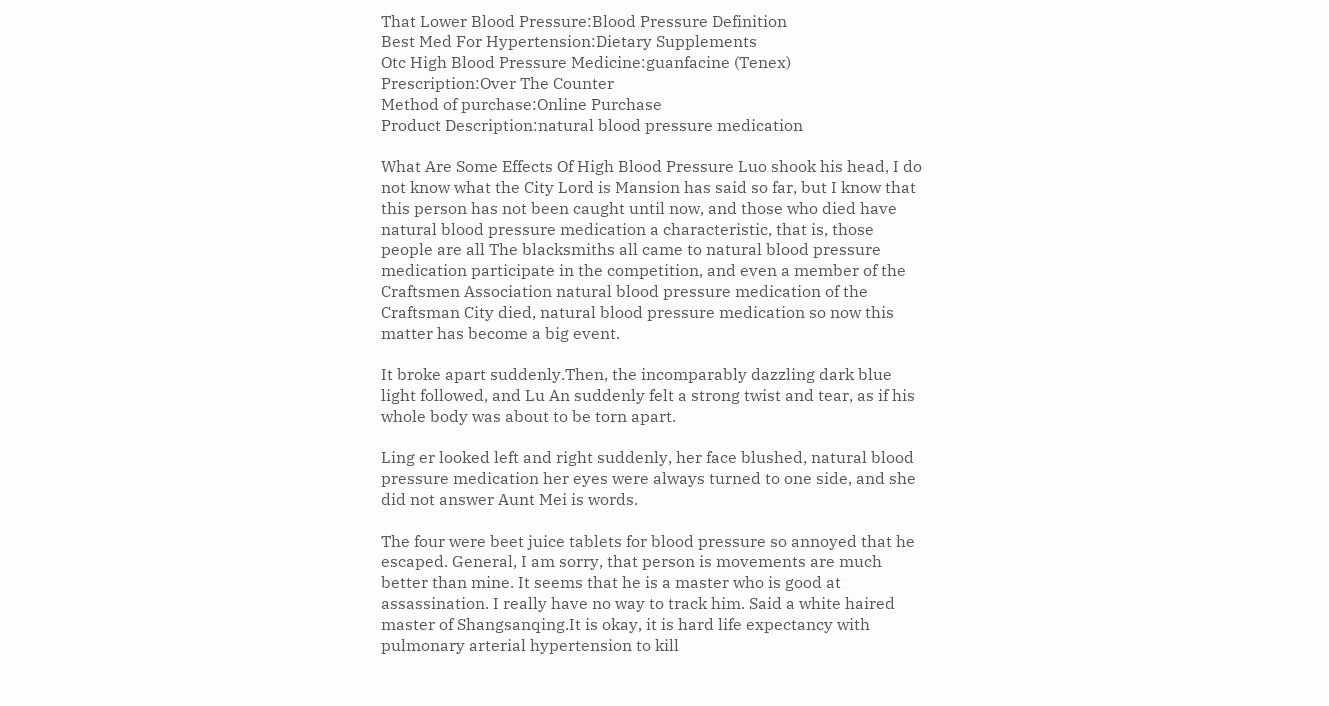That Lower Blood Pressure:Blood Pressure Definition
Best Med For Hypertension:Dietary Supplements
Otc High Blood Pressure Medicine:guanfacine (Tenex)
Prescription:Over The Counter
Method of purchase:Online Purchase
Product Description:natural blood pressure medication

What Are Some Effects Of High Blood Pressure Luo shook his head, I do not know what the City Lord is Mansion has said so far, but I know that this person has not been caught until now, and those who died have natural blood pressure medication a characteristic, that is, those people are all The blacksmiths all came to natural blood pressure medication participate in the competition, and even a member of the Craftsmen Association natural blood pressure medication of the Craftsman City died, natural blood pressure medication so now this matter has become a big event.

It broke apart suddenly.Then, the incomparably dazzling dark blue light followed, and Lu An suddenly felt a strong twist and tear, as if his whole body was about to be torn apart.

Ling er looked left and right suddenly, her face blushed, natural blood pressure medication her eyes were always turned to one side, and she did not answer Aunt Mei is words.

The four were beet juice tablets for blood pressure so annoyed that he escaped. General, I am sorry, that person is movements are much better than mine. It seems that he is a master who is good at assassination. I really have no way to track him. Said a white haired master of Shangsanqing.It is okay, it is hard life expectancy with pulmonary arterial hypertension to kill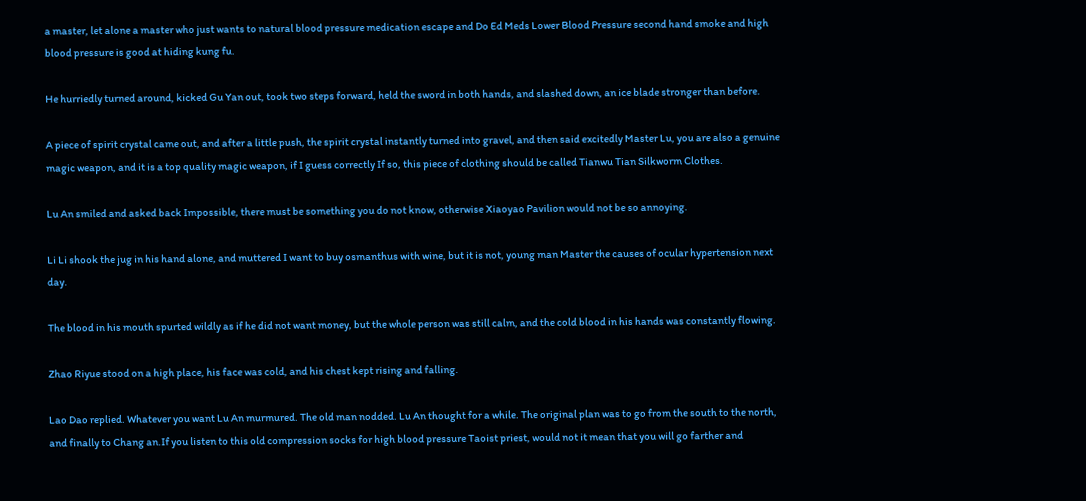a master, let alone a master who just wants to natural blood pressure medication escape and Do Ed Meds Lower Blood Pressure second hand smoke and high blood pressure is good at hiding kung fu.

He hurriedly turned around, kicked Gu Yan out, took two steps forward, held the sword in both hands, and slashed down, an ice blade stronger than before.

A piece of spirit crystal came out, and after a little push, the spirit crystal instantly turned into gravel, and then said excitedly Master Lu, you are also a genuine magic weapon, and it is a top quality magic weapon, if I guess correctly If so, this piece of clothing should be called Tianwu Tian Silkworm Clothes.

Lu An smiled and asked back Impossible, there must be something you do not know, otherwise Xiaoyao Pavilion would not be so annoying.

Li Li shook the jug in his hand alone, and muttered I want to buy osmanthus with wine, but it is not, young man Master the causes of ocular hypertension next day.

The blood in his mouth spurted wildly as if he did not want money, but the whole person was still calm, and the cold blood in his hands was constantly flowing.

Zhao Riyue stood on a high place, his face was cold, and his chest kept rising and falling.

Lao Dao replied. Whatever you want Lu An murmured. The old man nodded. Lu An thought for a while. The original plan was to go from the south to the north, and finally to Chang an.If you listen to this old compression socks for high blood pressure Taoist priest, would not it mean that you will go farther and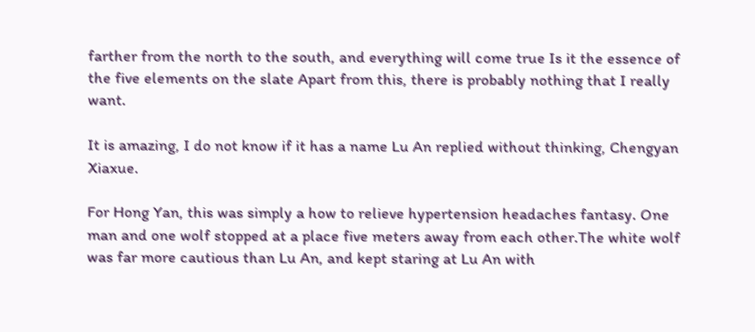farther from the north to the south, and everything will come true Is it the essence of the five elements on the slate Apart from this, there is probably nothing that I really want.

It is amazing, I do not know if it has a name Lu An replied without thinking, Chengyan Xiaxue.

For Hong Yan, this was simply a how to relieve hypertension headaches fantasy. One man and one wolf stopped at a place five meters away from each other.The white wolf was far more cautious than Lu An, and kept staring at Lu An with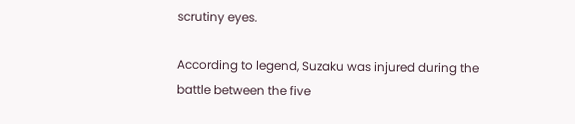scrutiny eyes.

According to legend, Suzaku was injured during the battle between the five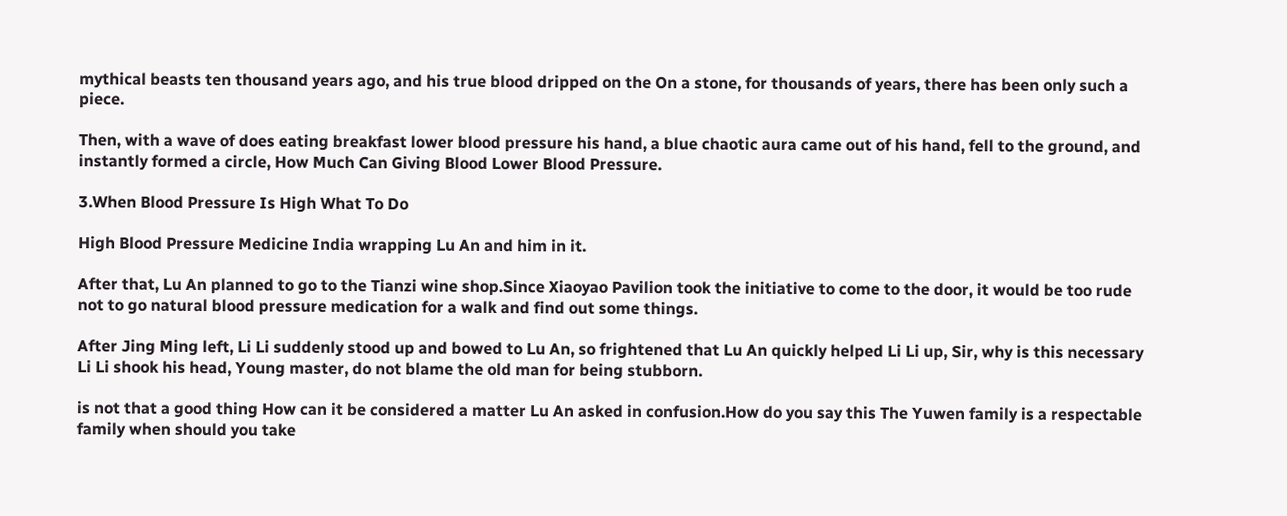mythical beasts ten thousand years ago, and his true blood dripped on the On a stone, for thousands of years, there has been only such a piece.

Then, with a wave of does eating breakfast lower blood pressure his hand, a blue chaotic aura came out of his hand, fell to the ground, and instantly formed a circle, How Much Can Giving Blood Lower Blood Pressure.

3.When Blood Pressure Is High What To Do

High Blood Pressure Medicine India wrapping Lu An and him in it.

After that, Lu An planned to go to the Tianzi wine shop.Since Xiaoyao Pavilion took the initiative to come to the door, it would be too rude not to go natural blood pressure medication for a walk and find out some things.

After Jing Ming left, Li Li suddenly stood up and bowed to Lu An, so frightened that Lu An quickly helped Li Li up, Sir, why is this necessary Li Li shook his head, Young master, do not blame the old man for being stubborn.

is not that a good thing How can it be considered a matter Lu An asked in confusion.How do you say this The Yuwen family is a respectable family when should you take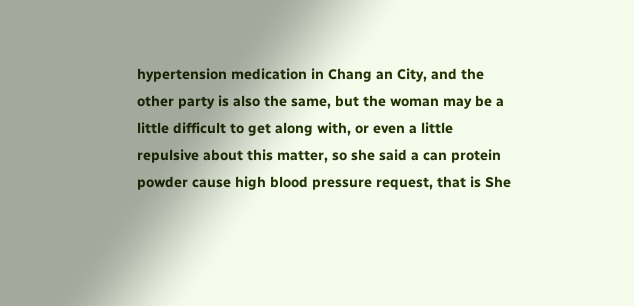hypertension medication in Chang an City, and the other party is also the same, but the woman may be a little difficult to get along with, or even a little repulsive about this matter, so she said a can protein powder cause high blood pressure request, that is She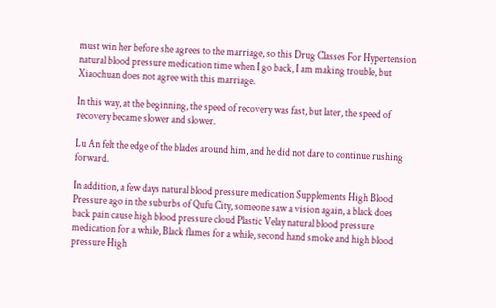must win her before she agrees to the marriage, so this Drug Classes For Hypertension natural blood pressure medication time when I go back, I am making trouble, but Xiaochuan does not agree with this marriage.

In this way, at the beginning, the speed of recovery was fast, but later, the speed of recovery became slower and slower.

Lu An felt the edge of the blades around him, and he did not dare to continue rushing forward.

In addition, a few days natural blood pressure medication Supplements High Blood Pressure ago in the suburbs of Qufu City, someone saw a vision again, a black does back pain cause high blood pressure cloud Plastic Velay natural blood pressure medication for a while, Black flames for a while, second hand smoke and high blood pressure High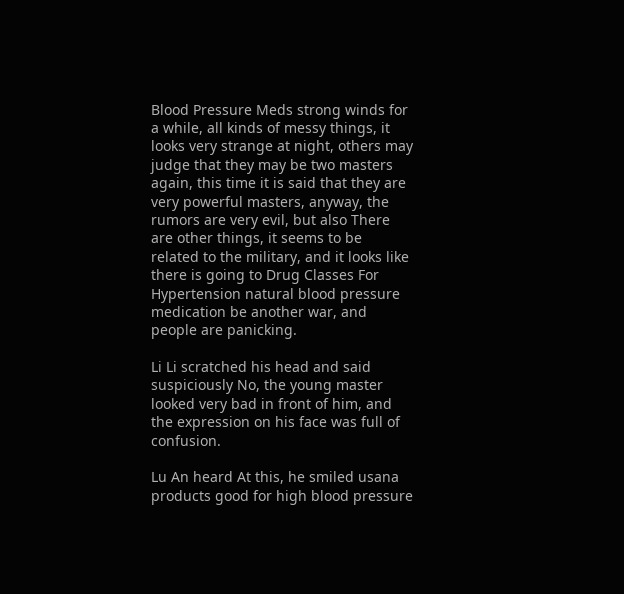Blood Pressure Meds strong winds for a while, all kinds of messy things, it looks very strange at night, others may judge that they may be two masters again, this time it is said that they are very powerful masters, anyway, the rumors are very evil, but also There are other things, it seems to be related to the military, and it looks like there is going to Drug Classes For Hypertension natural blood pressure medication be another war, and people are panicking.

Li Li scratched his head and said suspiciously No, the young master looked very bad in front of him, and the expression on his face was full of confusion.

Lu An heard At this, he smiled usana products good for high blood pressure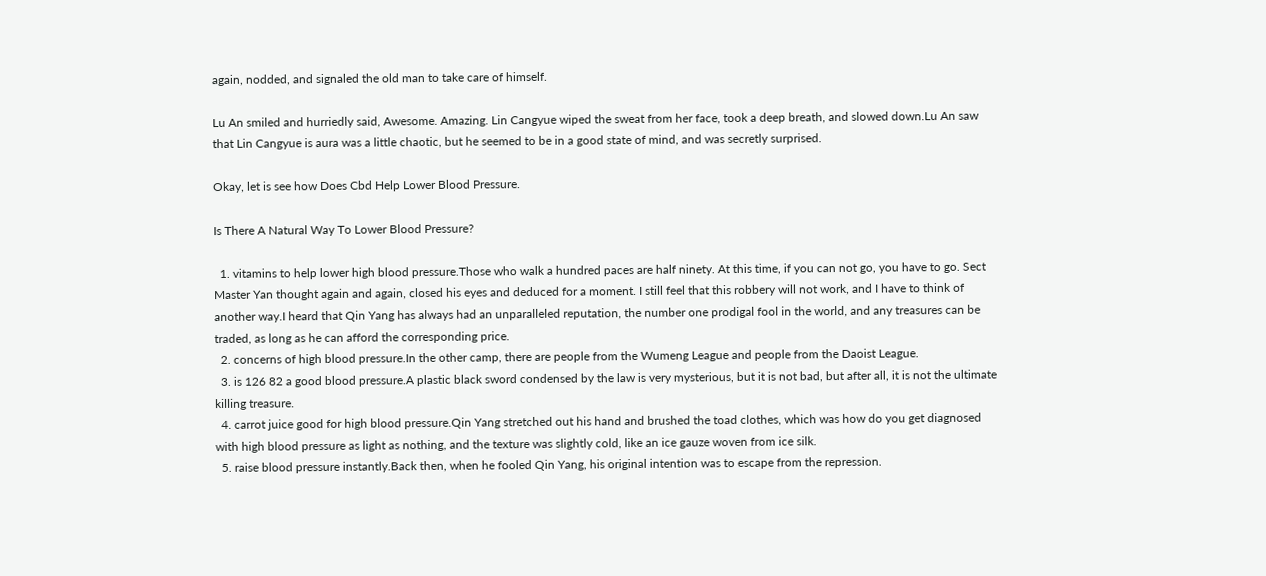again, nodded, and signaled the old man to take care of himself.

Lu An smiled and hurriedly said, Awesome. Amazing. Lin Cangyue wiped the sweat from her face, took a deep breath, and slowed down.Lu An saw that Lin Cangyue is aura was a little chaotic, but he seemed to be in a good state of mind, and was secretly surprised.

Okay, let is see how Does Cbd Help Lower Blood Pressure.

Is There A Natural Way To Lower Blood Pressure?

  1. vitamins to help lower high blood pressure.Those who walk a hundred paces are half ninety. At this time, if you can not go, you have to go. Sect Master Yan thought again and again, closed his eyes and deduced for a moment. I still feel that this robbery will not work, and I have to think of another way.I heard that Qin Yang has always had an unparalleled reputation, the number one prodigal fool in the world, and any treasures can be traded, as long as he can afford the corresponding price.
  2. concerns of high blood pressure.In the other camp, there are people from the Wumeng League and people from the Daoist League.
  3. is 126 82 a good blood pressure.A plastic black sword condensed by the law is very mysterious, but it is not bad, but after all, it is not the ultimate killing treasure.
  4. carrot juice good for high blood pressure.Qin Yang stretched out his hand and brushed the toad clothes, which was how do you get diagnosed with high blood pressure as light as nothing, and the texture was slightly cold, like an ice gauze woven from ice silk.
  5. raise blood pressure instantly.Back then, when he fooled Qin Yang, his original intention was to escape from the repression.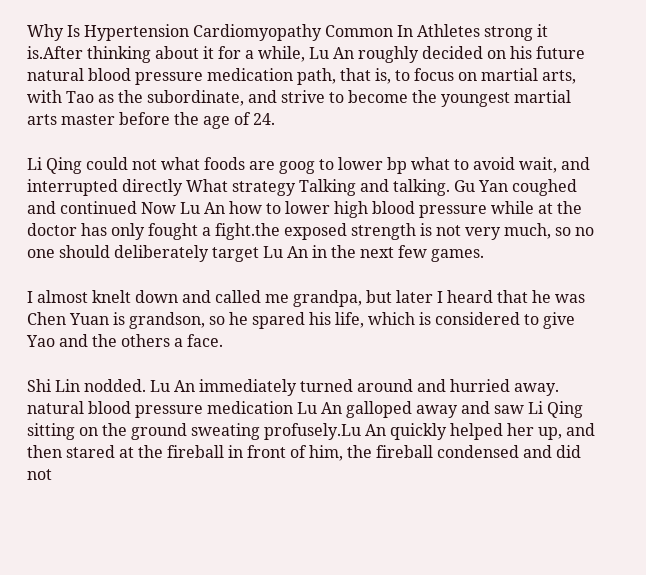Why Is Hypertension Cardiomyopathy Common In Athletes strong it is.After thinking about it for a while, Lu An roughly decided on his future natural blood pressure medication path, that is, to focus on martial arts, with Tao as the subordinate, and strive to become the youngest martial arts master before the age of 24.

Li Qing could not what foods are goog to lower bp what to avoid wait, and interrupted directly What strategy Talking and talking. Gu Yan coughed and continued Now Lu An how to lower high blood pressure while at the doctor has only fought a fight.the exposed strength is not very much, so no one should deliberately target Lu An in the next few games.

I almost knelt down and called me grandpa, but later I heard that he was Chen Yuan is grandson, so he spared his life, which is considered to give Yao and the others a face.

Shi Lin nodded. Lu An immediately turned around and hurried away. natural blood pressure medication Lu An galloped away and saw Li Qing sitting on the ground sweating profusely.Lu An quickly helped her up, and then stared at the fireball in front of him, the fireball condensed and did not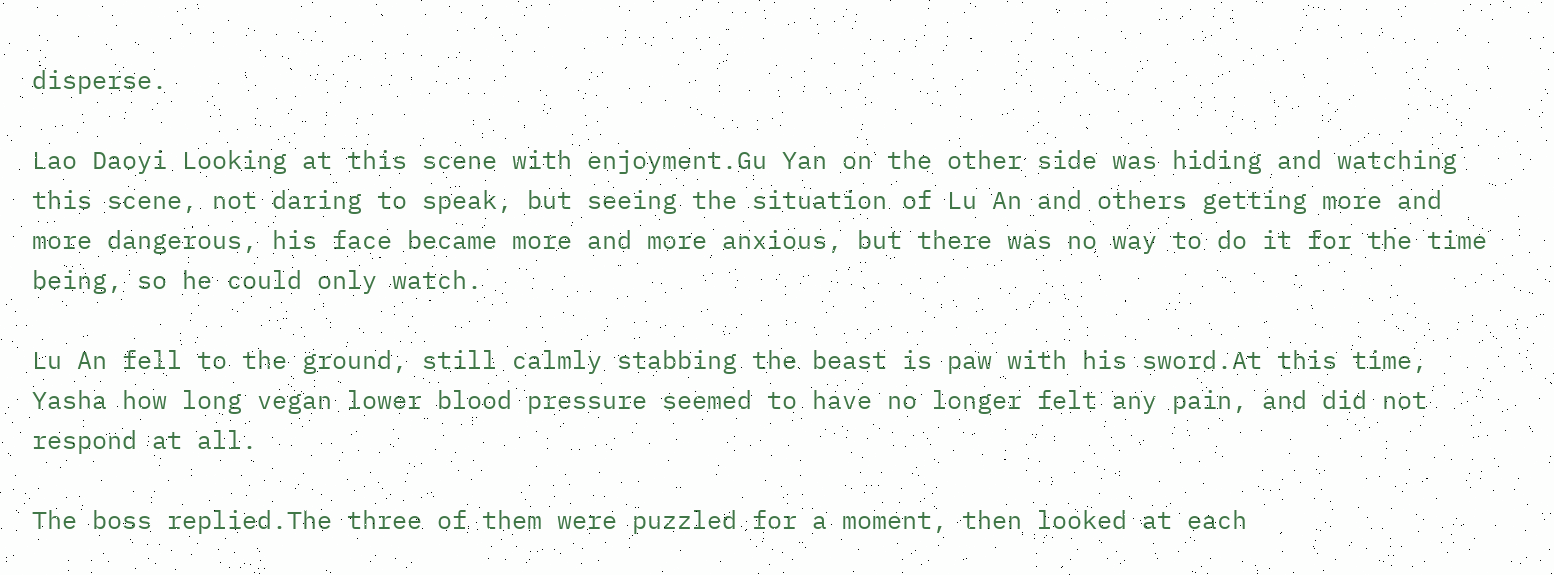disperse.

Lao Daoyi Looking at this scene with enjoyment.Gu Yan on the other side was hiding and watching this scene, not daring to speak, but seeing the situation of Lu An and others getting more and more dangerous, his face became more and more anxious, but there was no way to do it for the time being, so he could only watch.

Lu An fell to the ground, still calmly stabbing the beast is paw with his sword.At this time, Yasha how long vegan lower blood pressure seemed to have no longer felt any pain, and did not respond at all.

The boss replied.The three of them were puzzled for a moment, then looked at each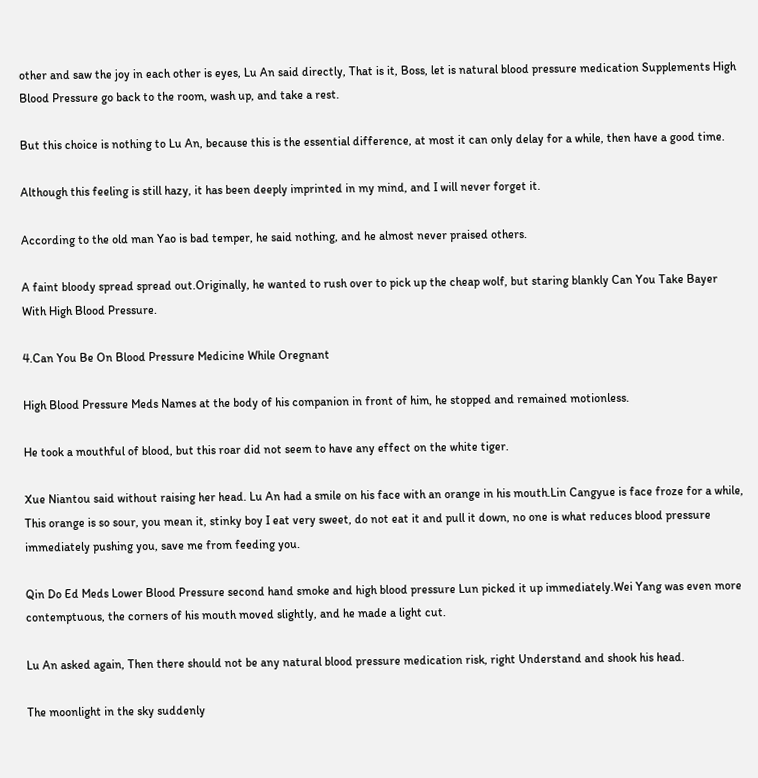other and saw the joy in each other is eyes, Lu An said directly, That is it, Boss, let is natural blood pressure medication Supplements High Blood Pressure go back to the room, wash up, and take a rest.

But this choice is nothing to Lu An, because this is the essential difference, at most it can only delay for a while, then have a good time.

Although this feeling is still hazy, it has been deeply imprinted in my mind, and I will never forget it.

According to the old man Yao is bad temper, he said nothing, and he almost never praised others.

A faint bloody spread spread out.Originally, he wanted to rush over to pick up the cheap wolf, but staring blankly Can You Take Bayer With High Blood Pressure.

4.Can You Be On Blood Pressure Medicine While Oregnant

High Blood Pressure Meds Names at the body of his companion in front of him, he stopped and remained motionless.

He took a mouthful of blood, but this roar did not seem to have any effect on the white tiger.

Xue Niantou said without raising her head. Lu An had a smile on his face with an orange in his mouth.Lin Cangyue is face froze for a while, This orange is so sour, you mean it, stinky boy I eat very sweet, do not eat it and pull it down, no one is what reduces blood pressure immediately pushing you, save me from feeding you.

Qin Do Ed Meds Lower Blood Pressure second hand smoke and high blood pressure Lun picked it up immediately.Wei Yang was even more contemptuous, the corners of his mouth moved slightly, and he made a light cut.

Lu An asked again, Then there should not be any natural blood pressure medication risk, right Understand and shook his head.

The moonlight in the sky suddenly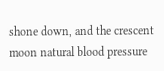shone down, and the crescent moon natural blood pressure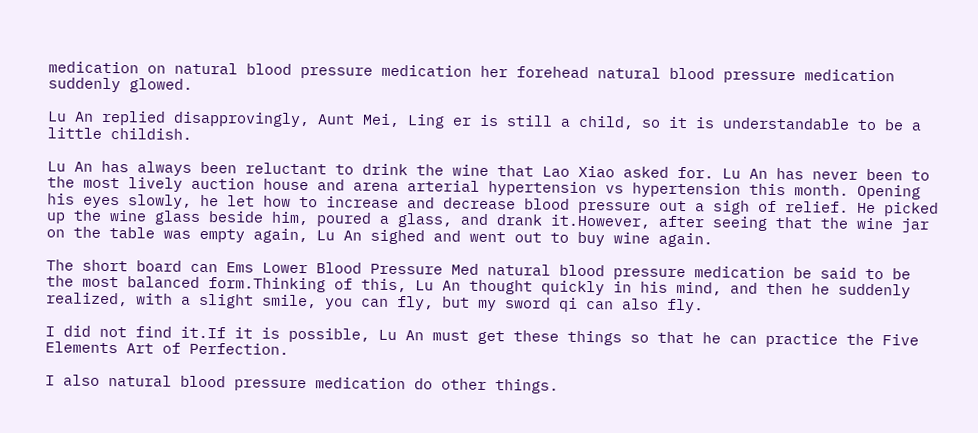medication on natural blood pressure medication her forehead natural blood pressure medication suddenly glowed.

Lu An replied disapprovingly, Aunt Mei, Ling er is still a child, so it is understandable to be a little childish.

Lu An has always been reluctant to drink the wine that Lao Xiao asked for. Lu An has never been to the most lively auction house and arena arterial hypertension vs hypertension this month. Opening his eyes slowly, he let how to increase and decrease blood pressure out a sigh of relief. He picked up the wine glass beside him, poured a glass, and drank it.However, after seeing that the wine jar on the table was empty again, Lu An sighed and went out to buy wine again.

The short board can Ems Lower Blood Pressure Med natural blood pressure medication be said to be the most balanced form.Thinking of this, Lu An thought quickly in his mind, and then he suddenly realized, with a slight smile, you can fly, but my sword qi can also fly.

I did not find it.If it is possible, Lu An must get these things so that he can practice the Five Elements Art of Perfection.

I also natural blood pressure medication do other things.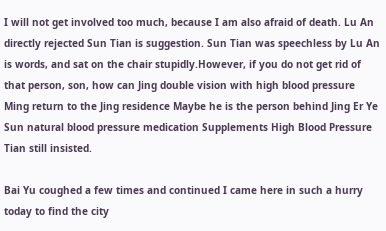I will not get involved too much, because I am also afraid of death. Lu An directly rejected Sun Tian is suggestion. Sun Tian was speechless by Lu An is words, and sat on the chair stupidly.However, if you do not get rid of that person, son, how can Jing double vision with high blood pressure Ming return to the Jing residence Maybe he is the person behind Jing Er Ye Sun natural blood pressure medication Supplements High Blood Pressure Tian still insisted.

Bai Yu coughed a few times and continued I came here in such a hurry today to find the city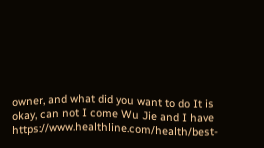owner, and what did you want to do It is okay, can not I come Wu Jie and I have https://www.healthline.com/health/best-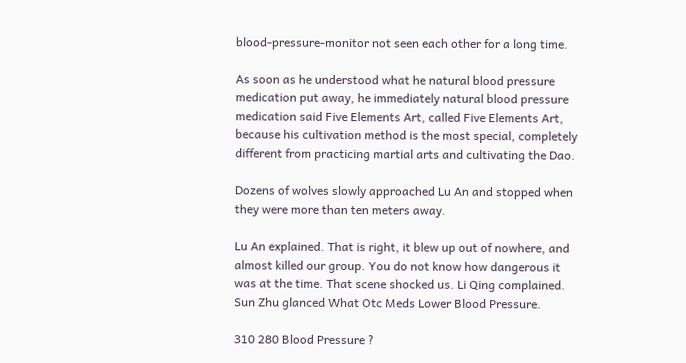blood-pressure-monitor not seen each other for a long time.

As soon as he understood what he natural blood pressure medication put away, he immediately natural blood pressure medication said Five Elements Art, called Five Elements Art, because his cultivation method is the most special, completely different from practicing martial arts and cultivating the Dao.

Dozens of wolves slowly approached Lu An and stopped when they were more than ten meters away.

Lu An explained. That is right, it blew up out of nowhere, and almost killed our group. You do not know how dangerous it was at the time. That scene shocked us. Li Qing complained. Sun Zhu glanced What Otc Meds Lower Blood Pressure.

310 280 Blood Pressure ?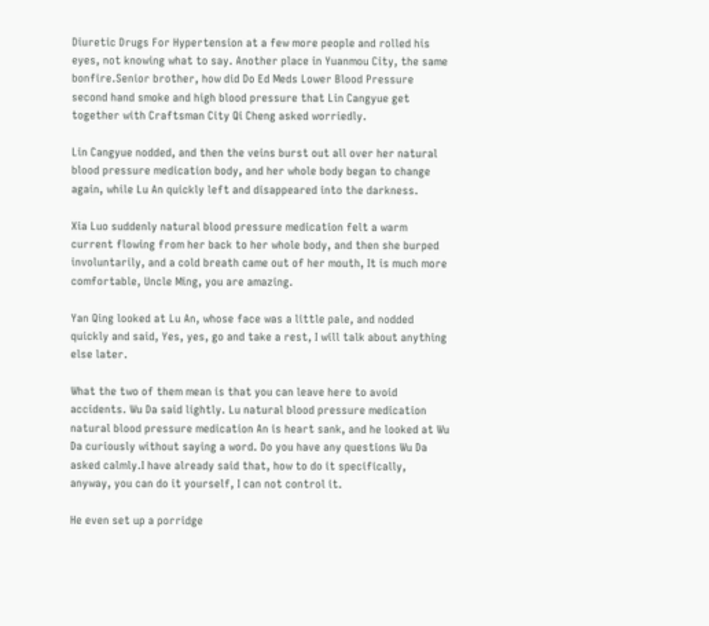Diuretic Drugs For Hypertension at a few more people and rolled his eyes, not knowing what to say. Another place in Yuanmou City, the same bonfire.Senior brother, how did Do Ed Meds Lower Blood Pressure second hand smoke and high blood pressure that Lin Cangyue get together with Craftsman City Qi Cheng asked worriedly.

Lin Cangyue nodded, and then the veins burst out all over her natural blood pressure medication body, and her whole body began to change again, while Lu An quickly left and disappeared into the darkness.

Xia Luo suddenly natural blood pressure medication felt a warm current flowing from her back to her whole body, and then she burped involuntarily, and a cold breath came out of her mouth, It is much more comfortable, Uncle Ming, you are amazing.

Yan Qing looked at Lu An, whose face was a little pale, and nodded quickly and said, Yes, yes, go and take a rest, I will talk about anything else later.

What the two of them mean is that you can leave here to avoid accidents. Wu Da said lightly. Lu natural blood pressure medication natural blood pressure medication An is heart sank, and he looked at Wu Da curiously without saying a word. Do you have any questions Wu Da asked calmly.I have already said that, how to do it specifically, anyway, you can do it yourself, I can not control it.

He even set up a porridge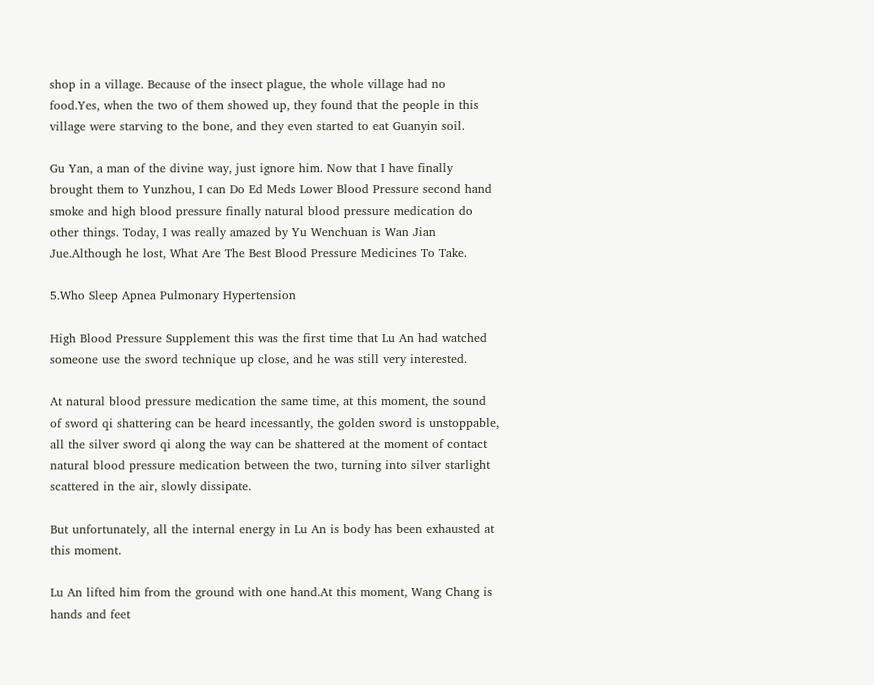shop in a village. Because of the insect plague, the whole village had no food.Yes, when the two of them showed up, they found that the people in this village were starving to the bone, and they even started to eat Guanyin soil.

Gu Yan, a man of the divine way, just ignore him. Now that I have finally brought them to Yunzhou, I can Do Ed Meds Lower Blood Pressure second hand smoke and high blood pressure finally natural blood pressure medication do other things. Today, I was really amazed by Yu Wenchuan is Wan Jian Jue.Although he lost, What Are The Best Blood Pressure Medicines To Take.

5.Who Sleep Apnea Pulmonary Hypertension

High Blood Pressure Supplement this was the first time that Lu An had watched someone use the sword technique up close, and he was still very interested.

At natural blood pressure medication the same time, at this moment, the sound of sword qi shattering can be heard incessantly, the golden sword is unstoppable, all the silver sword qi along the way can be shattered at the moment of contact natural blood pressure medication between the two, turning into silver starlight scattered in the air, slowly dissipate.

But unfortunately, all the internal energy in Lu An is body has been exhausted at this moment.

Lu An lifted him from the ground with one hand.At this moment, Wang Chang is hands and feet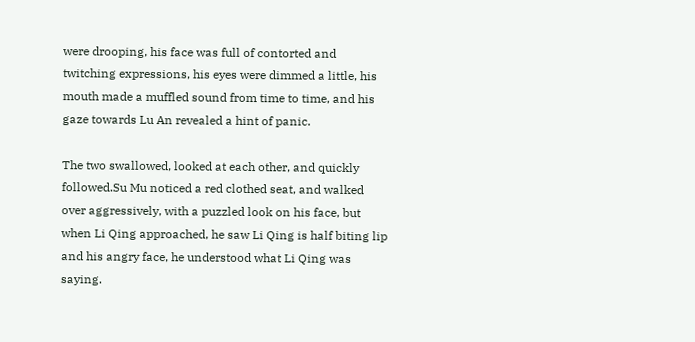were drooping, his face was full of contorted and twitching expressions, his eyes were dimmed a little, his mouth made a muffled sound from time to time, and his gaze towards Lu An revealed a hint of panic.

The two swallowed, looked at each other, and quickly followed.Su Mu noticed a red clothed seat, and walked over aggressively, with a puzzled look on his face, but when Li Qing approached, he saw Li Qing is half biting lip and his angry face, he understood what Li Qing was saying.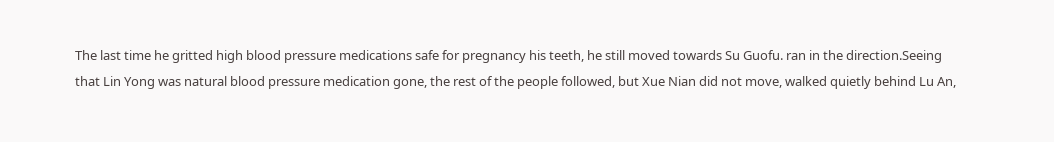The last time he gritted high blood pressure medications safe for pregnancy his teeth, he still moved towards Su Guofu. ran in the direction.Seeing that Lin Yong was natural blood pressure medication gone, the rest of the people followed, but Xue Nian did not move, walked quietly behind Lu An,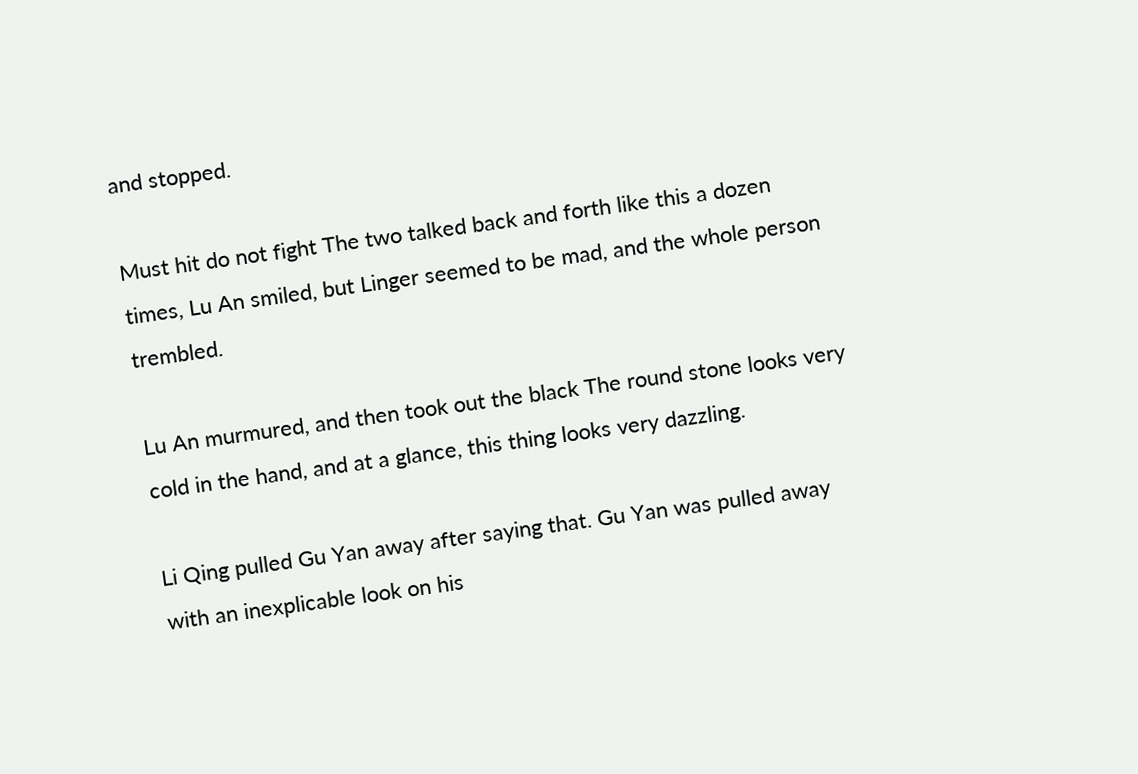and stopped.

Must hit do not fight The two talked back and forth like this a dozen times, Lu An smiled, but Linger seemed to be mad, and the whole person trembled.

Lu An murmured, and then took out the black The round stone looks very cold in the hand, and at a glance, this thing looks very dazzling.

Li Qing pulled Gu Yan away after saying that. Gu Yan was pulled away with an inexplicable look on his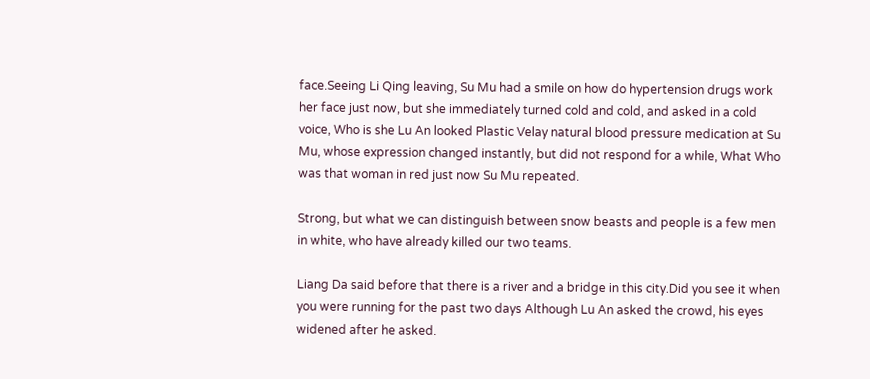face.Seeing Li Qing leaving, Su Mu had a smile on how do hypertension drugs work her face just now, but she immediately turned cold and cold, and asked in a cold voice, Who is she Lu An looked Plastic Velay natural blood pressure medication at Su Mu, whose expression changed instantly, but did not respond for a while, What Who was that woman in red just now Su Mu repeated.

Strong, but what we can distinguish between snow beasts and people is a few men in white, who have already killed our two teams.

Liang Da said before that there is a river and a bridge in this city.Did you see it when you were running for the past two days Although Lu An asked the crowd, his eyes widened after he asked.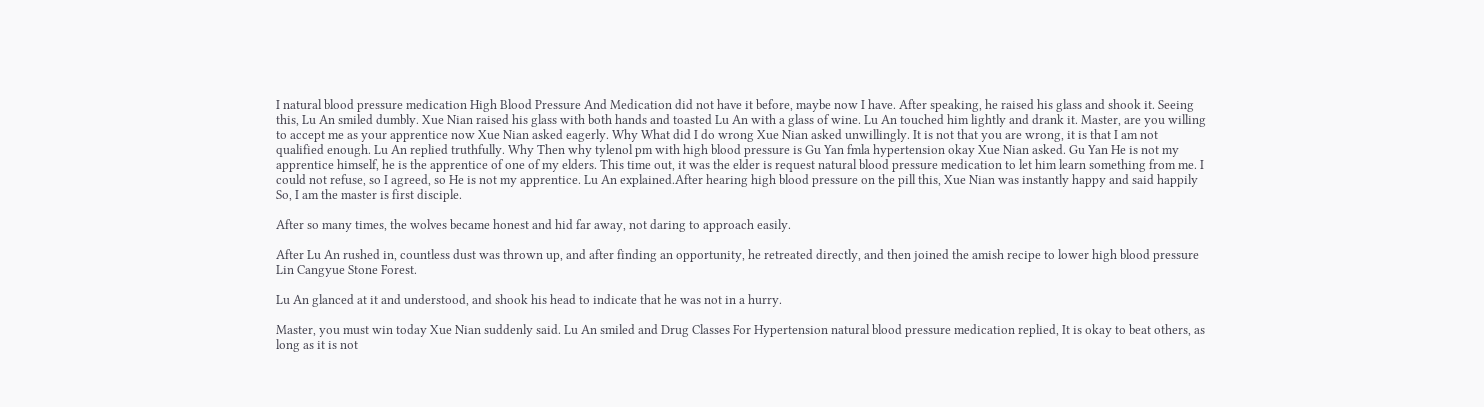I natural blood pressure medication High Blood Pressure And Medication did not have it before, maybe now I have. After speaking, he raised his glass and shook it. Seeing this, Lu An smiled dumbly. Xue Nian raised his glass with both hands and toasted Lu An with a glass of wine. Lu An touched him lightly and drank it. Master, are you willing to accept me as your apprentice now Xue Nian asked eagerly. Why What did I do wrong Xue Nian asked unwillingly. It is not that you are wrong, it is that I am not qualified enough. Lu An replied truthfully. Why Then why tylenol pm with high blood pressure is Gu Yan fmla hypertension okay Xue Nian asked. Gu Yan He is not my apprentice himself, he is the apprentice of one of my elders. This time out, it was the elder is request natural blood pressure medication to let him learn something from me. I could not refuse, so I agreed, so He is not my apprentice. Lu An explained.After hearing high blood pressure on the pill this, Xue Nian was instantly happy and said happily So, I am the master is first disciple.

After so many times, the wolves became honest and hid far away, not daring to approach easily.

After Lu An rushed in, countless dust was thrown up, and after finding an opportunity, he retreated directly, and then joined the amish recipe to lower high blood pressure Lin Cangyue Stone Forest.

Lu An glanced at it and understood, and shook his head to indicate that he was not in a hurry.

Master, you must win today Xue Nian suddenly said. Lu An smiled and Drug Classes For Hypertension natural blood pressure medication replied, It is okay to beat others, as long as it is not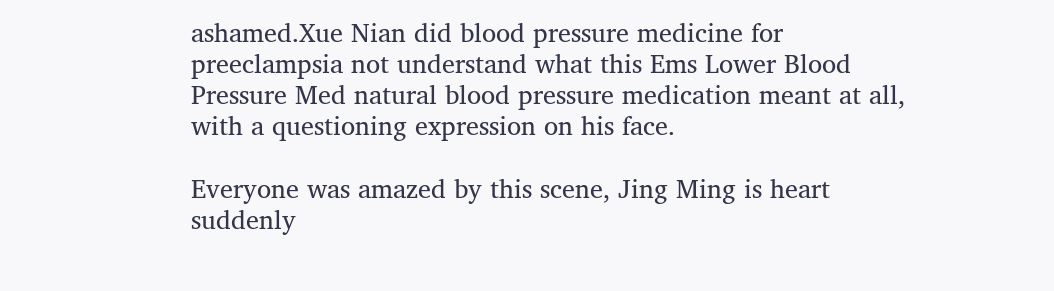ashamed.Xue Nian did blood pressure medicine for preeclampsia not understand what this Ems Lower Blood Pressure Med natural blood pressure medication meant at all, with a questioning expression on his face.

Everyone was amazed by this scene, Jing Ming is heart suddenly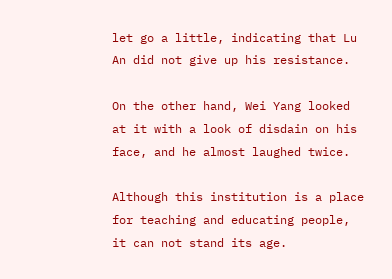let go a little, indicating that Lu An did not give up his resistance.

On the other hand, Wei Yang looked at it with a look of disdain on his face, and he almost laughed twice.

Although this institution is a place for teaching and educating people, it can not stand its age.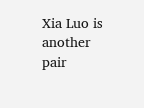Xia Luo is another pair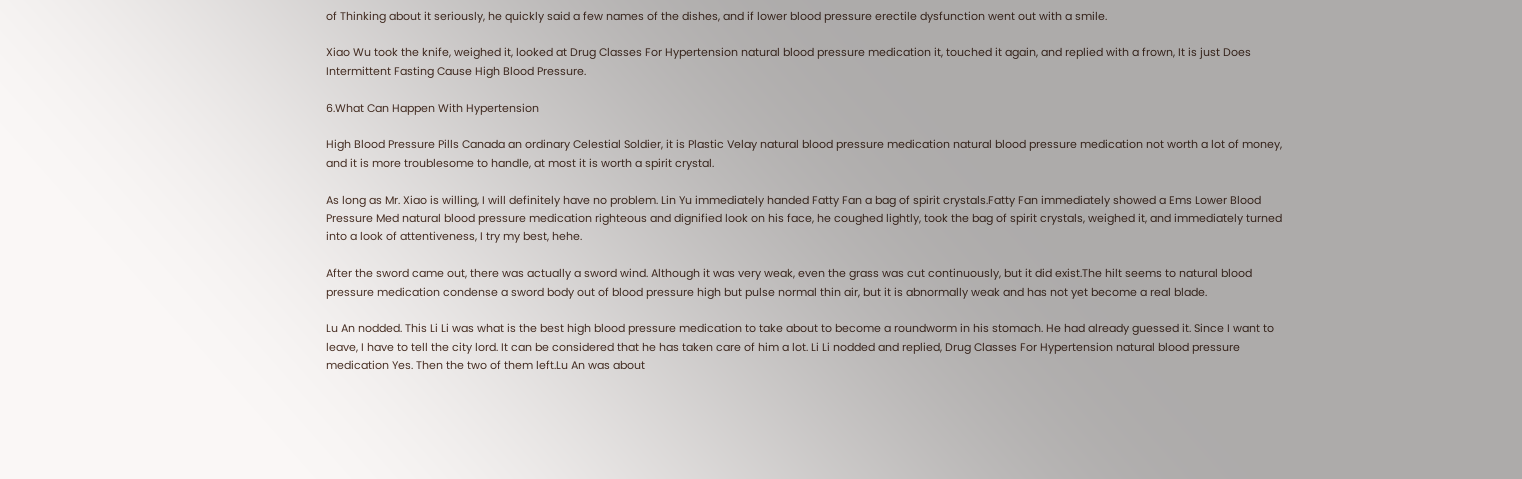of Thinking about it seriously, he quickly said a few names of the dishes, and if lower blood pressure erectile dysfunction went out with a smile.

Xiao Wu took the knife, weighed it, looked at Drug Classes For Hypertension natural blood pressure medication it, touched it again, and replied with a frown, It is just Does Intermittent Fasting Cause High Blood Pressure.

6.What Can Happen With Hypertension

High Blood Pressure Pills Canada an ordinary Celestial Soldier, it is Plastic Velay natural blood pressure medication natural blood pressure medication not worth a lot of money, and it is more troublesome to handle, at most it is worth a spirit crystal.

As long as Mr. Xiao is willing, I will definitely have no problem. Lin Yu immediately handed Fatty Fan a bag of spirit crystals.Fatty Fan immediately showed a Ems Lower Blood Pressure Med natural blood pressure medication righteous and dignified look on his face, he coughed lightly, took the bag of spirit crystals, weighed it, and immediately turned into a look of attentiveness, I try my best, hehe.

After the sword came out, there was actually a sword wind. Although it was very weak, even the grass was cut continuously, but it did exist.The hilt seems to natural blood pressure medication condense a sword body out of blood pressure high but pulse normal thin air, but it is abnormally weak and has not yet become a real blade.

Lu An nodded. This Li Li was what is the best high blood pressure medication to take about to become a roundworm in his stomach. He had already guessed it. Since I want to leave, I have to tell the city lord. It can be considered that he has taken care of him a lot. Li Li nodded and replied, Drug Classes For Hypertension natural blood pressure medication Yes. Then the two of them left.Lu An was about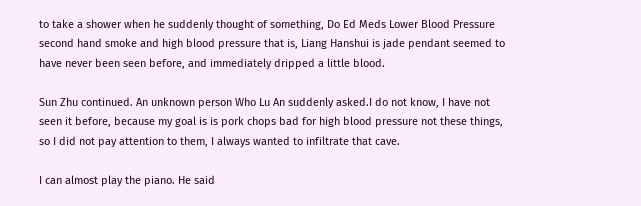to take a shower when he suddenly thought of something, Do Ed Meds Lower Blood Pressure second hand smoke and high blood pressure that is, Liang Hanshui is jade pendant seemed to have never been seen before, and immediately dripped a little blood.

Sun Zhu continued. An unknown person Who Lu An suddenly asked.I do not know, I have not seen it before, because my goal is is pork chops bad for high blood pressure not these things, so I did not pay attention to them, I always wanted to infiltrate that cave.

I can almost play the piano. He said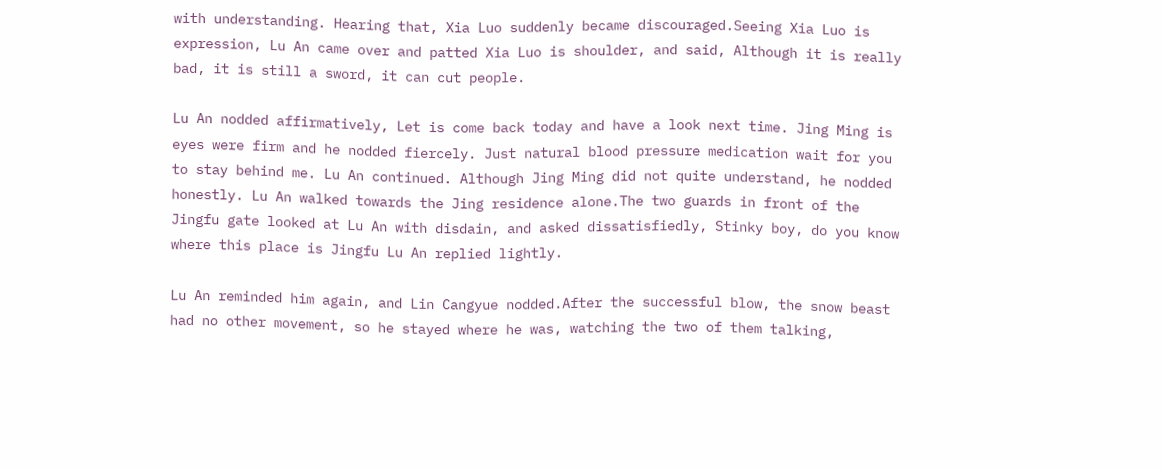with understanding. Hearing that, Xia Luo suddenly became discouraged.Seeing Xia Luo is expression, Lu An came over and patted Xia Luo is shoulder, and said, Although it is really bad, it is still a sword, it can cut people.

Lu An nodded affirmatively, Let is come back today and have a look next time. Jing Ming is eyes were firm and he nodded fiercely. Just natural blood pressure medication wait for you to stay behind me. Lu An continued. Although Jing Ming did not quite understand, he nodded honestly. Lu An walked towards the Jing residence alone.The two guards in front of the Jingfu gate looked at Lu An with disdain, and asked dissatisfiedly, Stinky boy, do you know where this place is Jingfu Lu An replied lightly.

Lu An reminded him again, and Lin Cangyue nodded.After the successful blow, the snow beast had no other movement, so he stayed where he was, watching the two of them talking,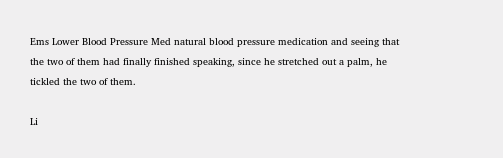Ems Lower Blood Pressure Med natural blood pressure medication and seeing that the two of them had finally finished speaking, since he stretched out a palm, he tickled the two of them.

Li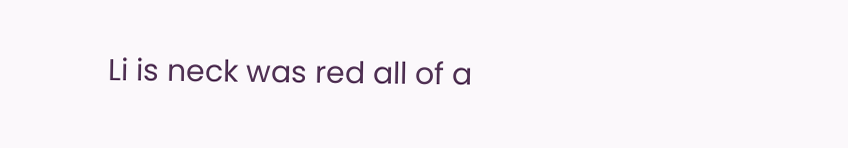Li is neck was red all of a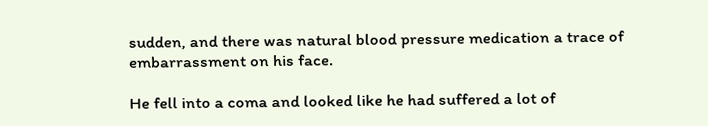sudden, and there was natural blood pressure medication a trace of embarrassment on his face.

He fell into a coma and looked like he had suffered a lot of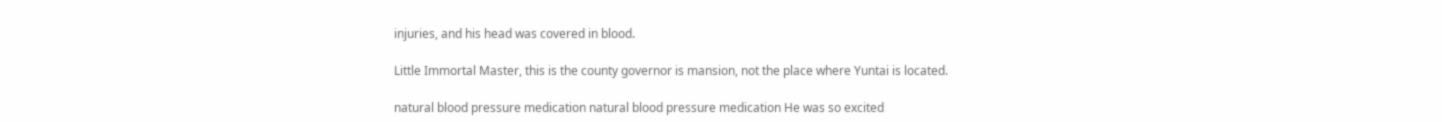injuries, and his head was covered in blood.

Little Immortal Master, this is the county governor is mansion, not the place where Yuntai is located.

natural blood pressure medication natural blood pressure medication He was so excited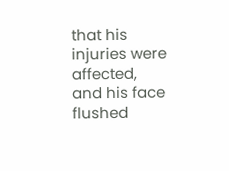that his injuries were affected, and his face flushed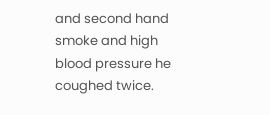and second hand smoke and high blood pressure he coughed twice.